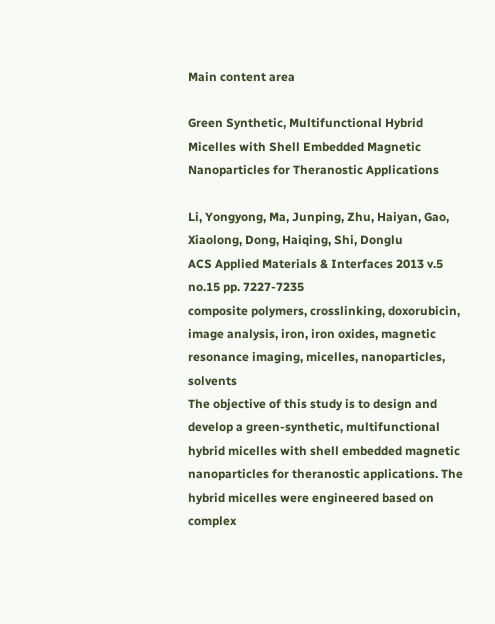Main content area

Green Synthetic, Multifunctional Hybrid Micelles with Shell Embedded Magnetic Nanoparticles for Theranostic Applications

Li, Yongyong, Ma, Junping, Zhu, Haiyan, Gao, Xiaolong, Dong, Haiqing, Shi, Donglu
ACS Applied Materials & Interfaces 2013 v.5 no.15 pp. 7227-7235
composite polymers, crosslinking, doxorubicin, image analysis, iron, iron oxides, magnetic resonance imaging, micelles, nanoparticles, solvents
The objective of this study is to design and develop a green-synthetic, multifunctional hybrid micelles with shell embedded magnetic nanoparticles for theranostic applications. The hybrid micelles were engineered based on complex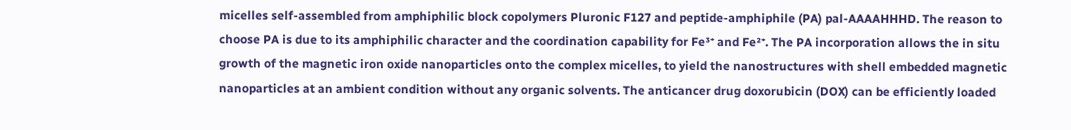micelles self-assembled from amphiphilic block copolymers Pluronic F127 and peptide-amphiphile (PA) pal-AAAAHHHD. The reason to choose PA is due to its amphiphilic character and the coordination capability for Fe³⁺ and Fe²⁺. The PA incorporation allows the in situ growth of the magnetic iron oxide nanoparticles onto the complex micelles, to yield the nanostructures with shell embedded magnetic nanoparticles at an ambient condition without any organic solvents. The anticancer drug doxorubicin (DOX) can be efficiently loaded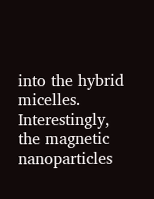into the hybrid micelles. Interestingly, the magnetic nanoparticles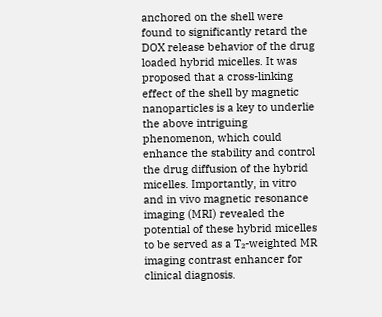anchored on the shell were found to significantly retard the DOX release behavior of the drug loaded hybrid micelles. It was proposed that a cross-linking effect of the shell by magnetic nanoparticles is a key to underlie the above intriguing phenomenon, which could enhance the stability and control the drug diffusion of the hybrid micelles. Importantly, in vitro and in vivo magnetic resonance imaging (MRI) revealed the potential of these hybrid micelles to be served as a T₂-weighted MR imaging contrast enhancer for clinical diagnosis.